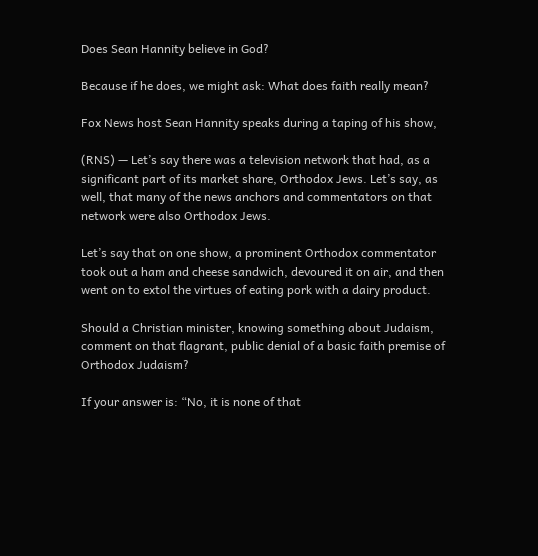Does Sean Hannity believe in God?

Because if he does, we might ask: What does faith really mean?

Fox News host Sean Hannity speaks during a taping of his show,

(RNS) — Let’s say there was a television network that had, as a significant part of its market share, Orthodox Jews. Let’s say, as well, that many of the news anchors and commentators on that network were also Orthodox Jews.

Let’s say that on one show, a prominent Orthodox commentator took out a ham and cheese sandwich, devoured it on air, and then went on to extol the virtues of eating pork with a dairy product.

Should a Christian minister, knowing something about Judaism, comment on that flagrant, public denial of a basic faith premise of Orthodox Judaism?

If your answer is: “No, it is none of that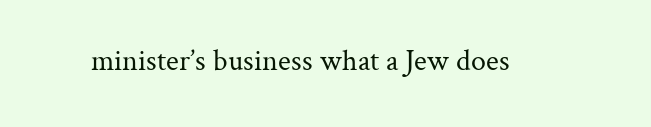minister’s business what a Jew does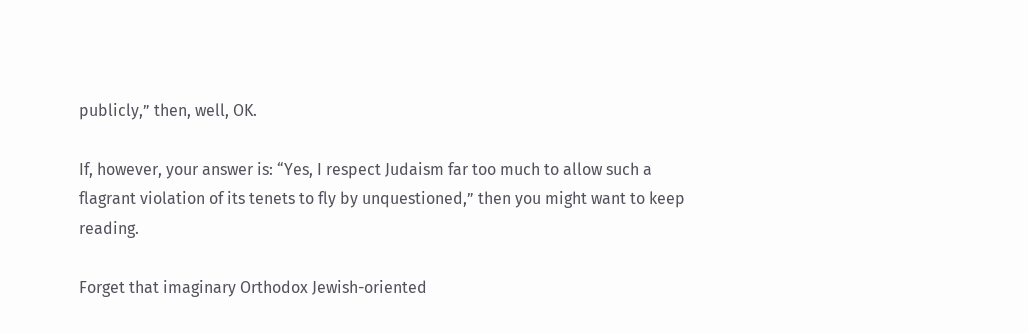publicly,” then, well, OK.

If, however, your answer is: “Yes, I respect Judaism far too much to allow such a flagrant violation of its tenets to fly by unquestioned,” then you might want to keep reading.

Forget that imaginary Orthodox Jewish-oriented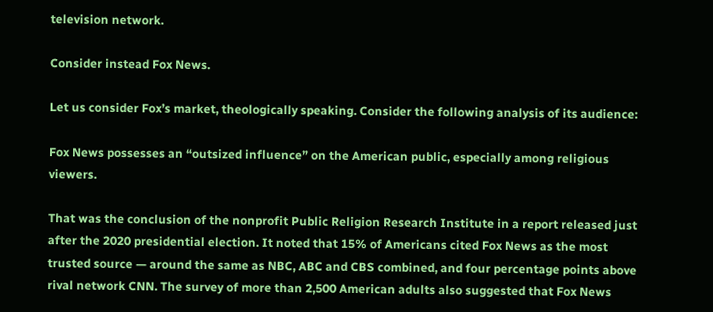television network.

Consider instead Fox News.

Let us consider Fox’s market, theologically speaking. Consider the following analysis of its audience:

Fox News possesses an “outsized influence” on the American public, especially among religious viewers.

That was the conclusion of the nonprofit Public Religion Research Institute in a report released just after the 2020 presidential election. It noted that 15% of Americans cited Fox News as the most trusted source — around the same as NBC, ABC and CBS combined, and four percentage points above rival network CNN. The survey of more than 2,500 American adults also suggested that Fox News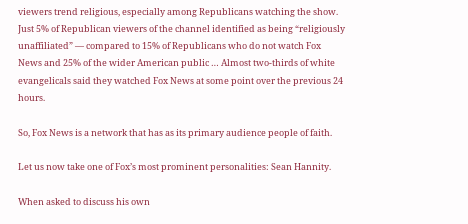viewers trend religious, especially among Republicans watching the show. Just 5% of Republican viewers of the channel identified as being “religiously unaffiliated” — compared to 15% of Republicans who do not watch Fox News and 25% of the wider American public … Almost two-thirds of white evangelicals said they watched Fox News at some point over the previous 24 hours.

So, Fox News is a network that has as its primary audience people of faith.

Let us now take one of Fox’s most prominent personalities: Sean Hannity.

When asked to discuss his own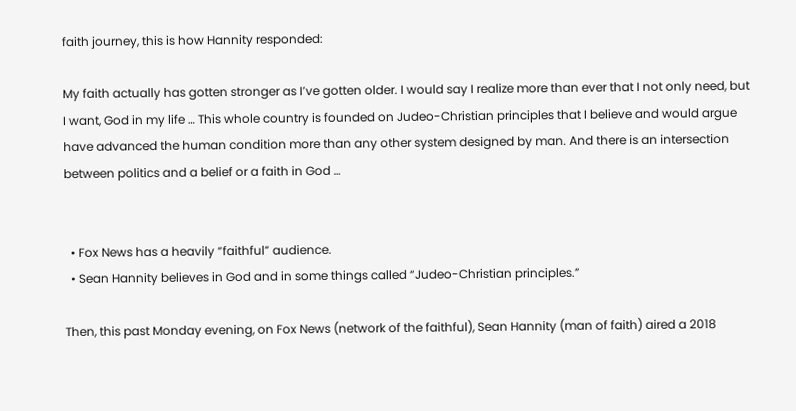faith journey, this is how Hannity responded:

My faith actually has gotten stronger as I’ve gotten older. I would say I realize more than ever that I not only need, but I want, God in my life … This whole country is founded on Judeo-Christian principles that I believe and would argue have advanced the human condition more than any other system designed by man. And there is an intersection between politics and a belief or a faith in God …


  • Fox News has a heavily “faithful” audience.
  • Sean Hannity believes in God and in some things called “Judeo-Christian principles.”

Then, this past Monday evening, on Fox News (network of the faithful), Sean Hannity (man of faith) aired a 2018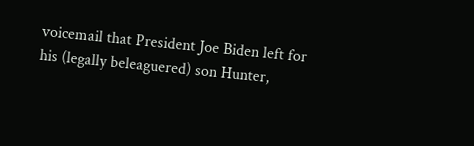voicemail that President Joe Biden left for his (legally beleaguered) son Hunter,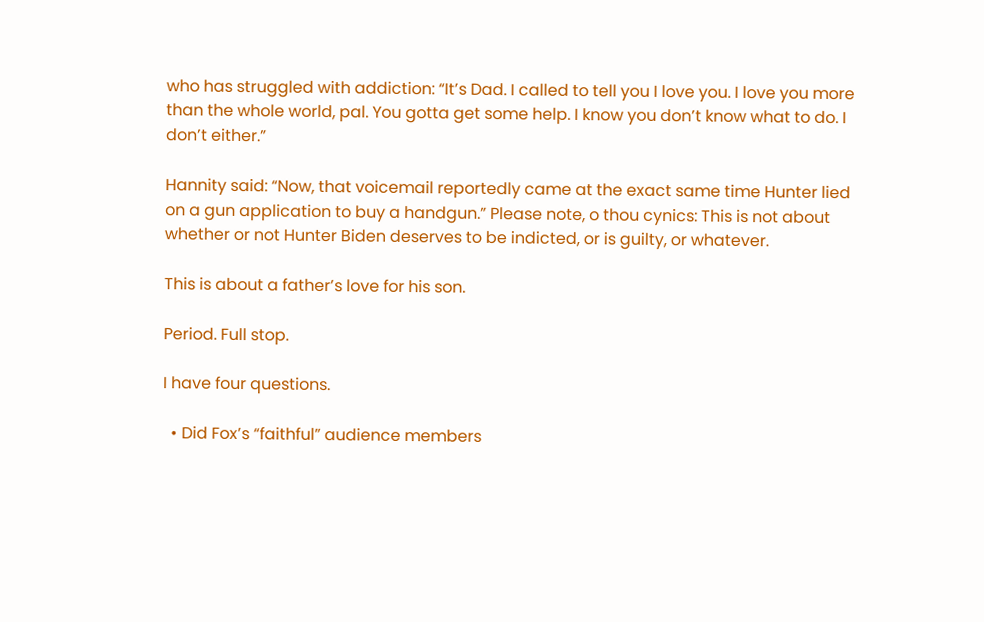who has struggled with addiction: “It’s Dad. I called to tell you I love you. I love you more than the whole world, pal. You gotta get some help. I know you don’t know what to do. I don’t either.”

Hannity said: “Now, that voicemail reportedly came at the exact same time Hunter lied on a gun application to buy a handgun.” Please note, o thou cynics: This is not about whether or not Hunter Biden deserves to be indicted, or is guilty, or whatever.

This is about a father’s love for his son.

Period. Full stop.

I have four questions.

  • Did Fox’s “faithful” audience members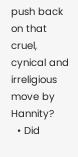push back on that cruel, cynical and irreligious move by Hannity?
  • Did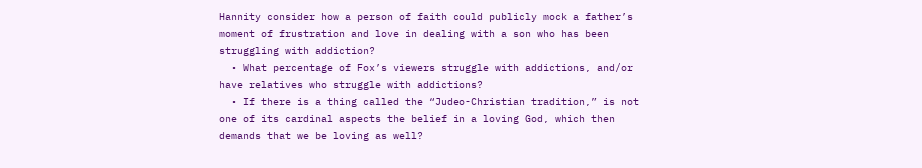Hannity consider how a person of faith could publicly mock a father’s moment of frustration and love in dealing with a son who has been struggling with addiction?
  • What percentage of Fox’s viewers struggle with addictions, and/or have relatives who struggle with addictions?
  • If there is a thing called the “Judeo-Christian tradition,” is not one of its cardinal aspects the belief in a loving God, which then demands that we be loving as well?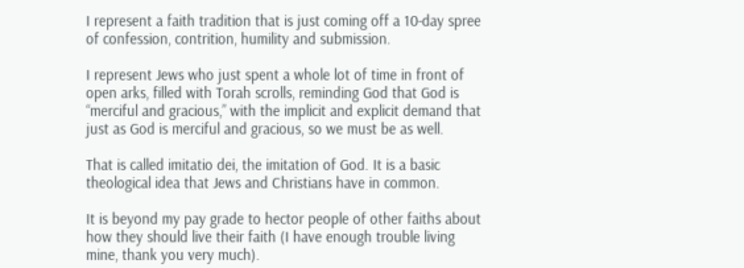I represent a faith tradition that is just coming off a 10-day spree of confession, contrition, humility and submission.

I represent Jews who just spent a whole lot of time in front of open arks, filled with Torah scrolls, reminding God that God is “merciful and gracious,” with the implicit and explicit demand that just as God is merciful and gracious, so we must be as well.

That is called imitatio dei, the imitation of God. It is a basic theological idea that Jews and Christians have in common.

It is beyond my pay grade to hector people of other faiths about how they should live their faith (I have enough trouble living mine, thank you very much).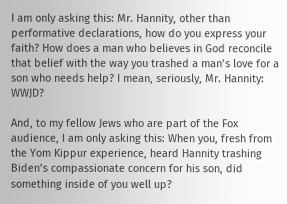I am only asking this: Mr. Hannity, other than performative declarations, how do you express your faith? How does a man who believes in God reconcile that belief with the way you trashed a man’s love for a son who needs help? I mean, seriously, Mr. Hannity: WWJD?

And, to my fellow Jews who are part of the Fox audience, I am only asking this: When you, fresh from the Yom Kippur experience, heard Hannity trashing Biden’s compassionate concern for his son, did something inside of you well up?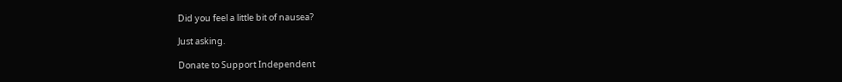Did you feel a little bit of nausea?

Just asking.

Donate to Support Independent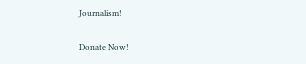Journalism!

Donate Now!